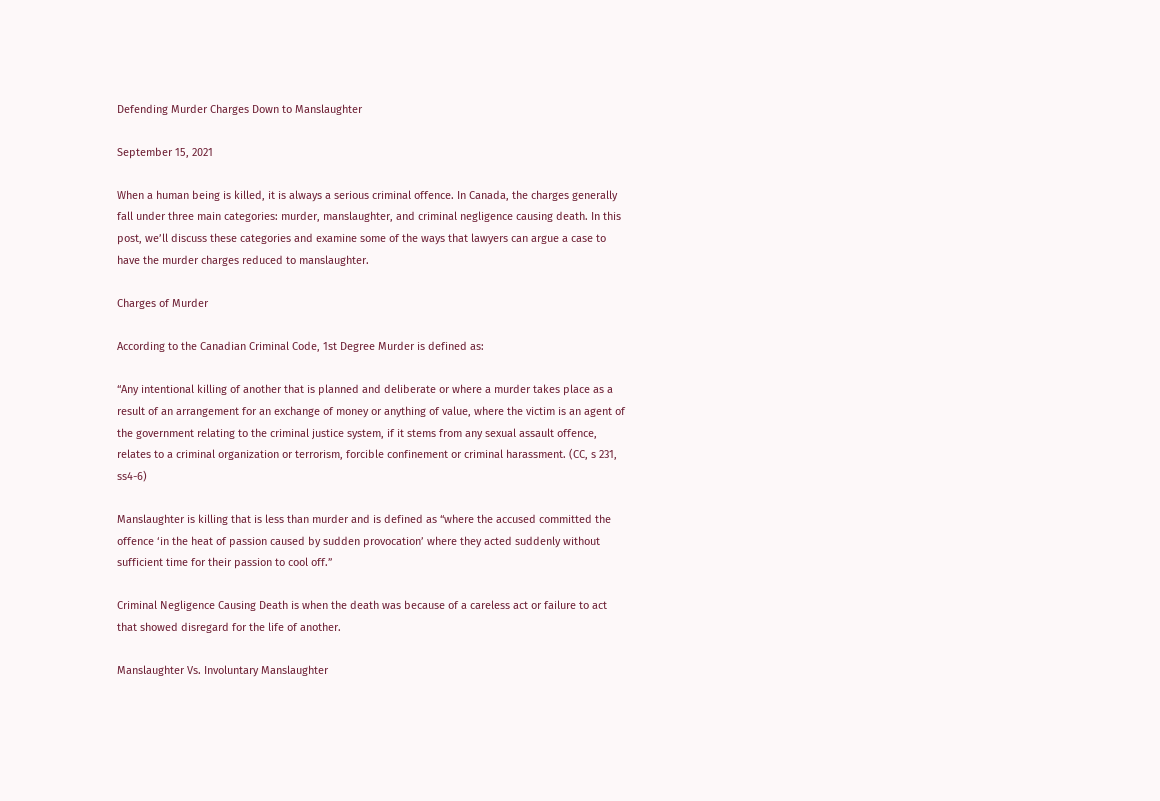Defending Murder Charges Down to Manslaughter

September 15, 2021

When a human being is killed, it is always a serious criminal offence. In Canada, the charges generally fall under three main categories: murder, manslaughter, and criminal negligence causing death. In this post, we’ll discuss these categories and examine some of the ways that lawyers can argue a case to have the murder charges reduced to manslaughter.

Charges of Murder

According to the Canadian Criminal Code, 1st Degree Murder is defined as:

“Any intentional killing of another that is planned and deliberate or where a murder takes place as a result of an arrangement for an exchange of money or anything of value, where the victim is an agent of the government relating to the criminal justice system, if it stems from any sexual assault offence, relates to a criminal organization or terrorism, forcible confinement or criminal harassment. (CC, s 231, ss4-6)

Manslaughter is killing that is less than murder and is defined as “where the accused committed the offence ‘in the heat of passion caused by sudden provocation’ where they acted suddenly without sufficient time for their passion to cool off.”

Criminal Negligence Causing Death is when the death was because of a careless act or failure to act that showed disregard for the life of another.

Manslaughter Vs. Involuntary Manslaughter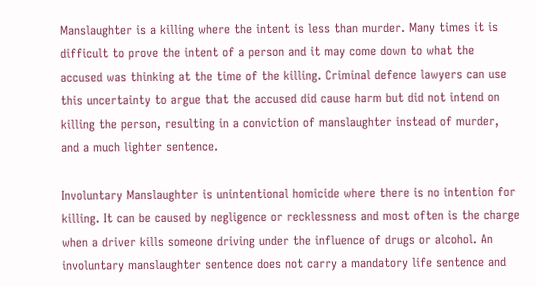Manslaughter is a killing where the intent is less than murder. Many times it is difficult to prove the intent of a person and it may come down to what the accused was thinking at the time of the killing. Criminal defence lawyers can use this uncertainty to argue that the accused did cause harm but did not intend on killing the person, resulting in a conviction of manslaughter instead of murder, and a much lighter sentence.

Involuntary Manslaughter is unintentional homicide where there is no intention for killing. It can be caused by negligence or recklessness and most often is the charge when a driver kills someone driving under the influence of drugs or alcohol. An involuntary manslaughter sentence does not carry a mandatory life sentence and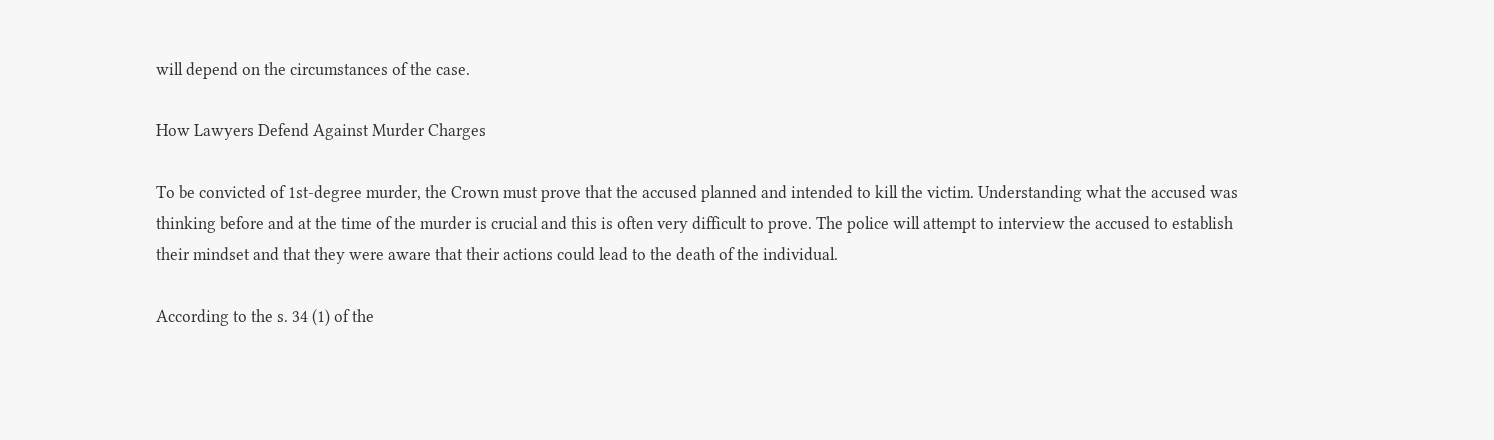will depend on the circumstances of the case.

How Lawyers Defend Against Murder Charges

To be convicted of 1st-degree murder, the Crown must prove that the accused planned and intended to kill the victim. Understanding what the accused was thinking before and at the time of the murder is crucial and this is often very difficult to prove. The police will attempt to interview the accused to establish their mindset and that they were aware that their actions could lead to the death of the individual.

According to the s. 34 (1) of the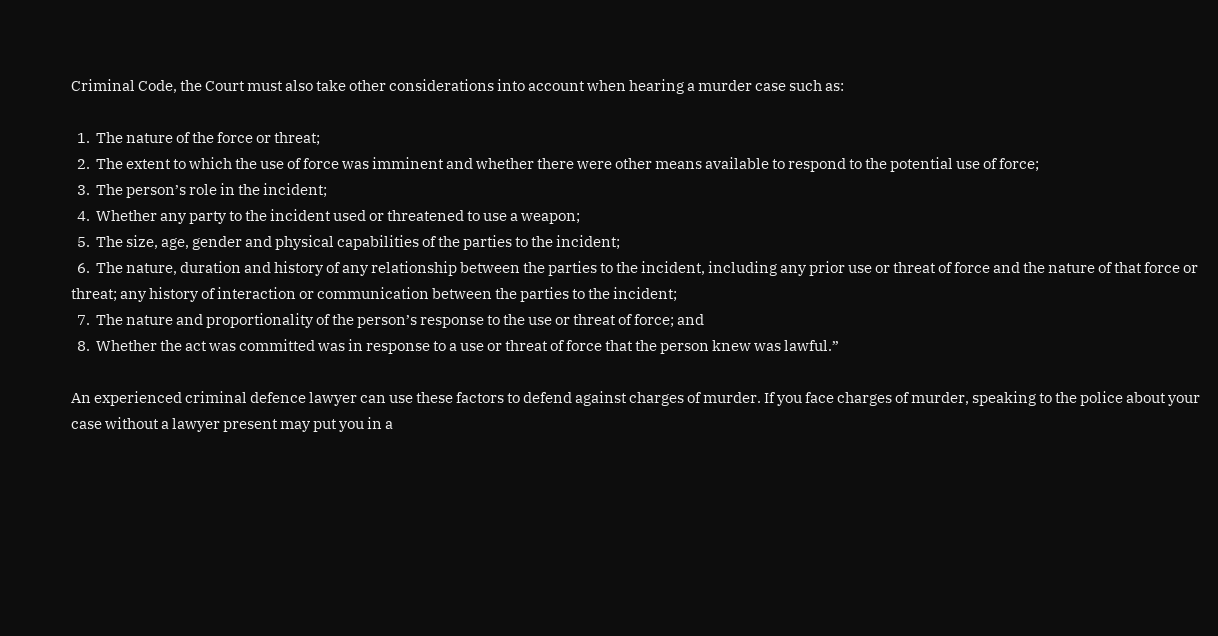Criminal Code, the Court must also take other considerations into account when hearing a murder case such as:

  1.  The nature of the force or threat;
  2.  The extent to which the use of force was imminent and whether there were other means available to respond to the potential use of force;
  3.  The person’s role in the incident;
  4.  Whether any party to the incident used or threatened to use a weapon;
  5.  The size, age, gender and physical capabilities of the parties to the incident;
  6.  The nature, duration and history of any relationship between the parties to the incident, including any prior use or threat of force and the nature of that force or threat; any history of interaction or communication between the parties to the incident;
  7.  The nature and proportionality of the person’s response to the use or threat of force; and
  8.  Whether the act was committed was in response to a use or threat of force that the person knew was lawful.”

An experienced criminal defence lawyer can use these factors to defend against charges of murder. If you face charges of murder, speaking to the police about your case without a lawyer present may put you in a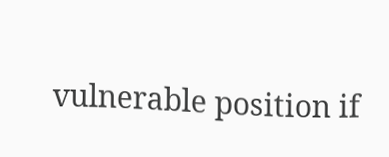vulnerable position if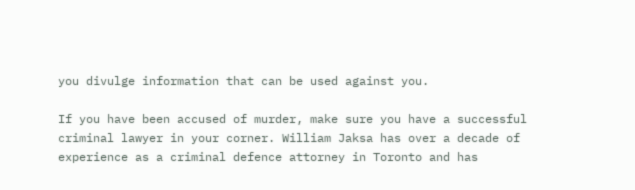you divulge information that can be used against you.

If you have been accused of murder, make sure you have a successful criminal lawyer in your corner. William Jaksa has over a decade of experience as a criminal defence attorney in Toronto and has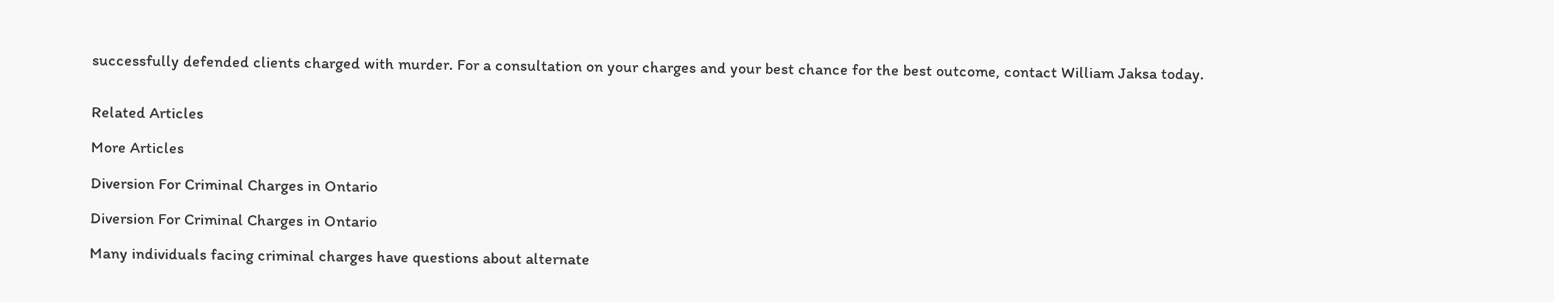successfully defended clients charged with murder. For a consultation on your charges and your best chance for the best outcome, contact William Jaksa today.


Related Articles

More Articles

Diversion For Criminal Charges in Ontario

Diversion For Criminal Charges in Ontario

Many individuals facing criminal charges have questions about alternate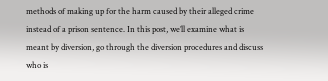methods of making up for the harm caused by their alleged crime instead of a prison sentence. In this post, we’ll examine what is meant by diversion, go through the diversion procedures and discuss who is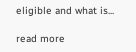eligible and what is...

read more